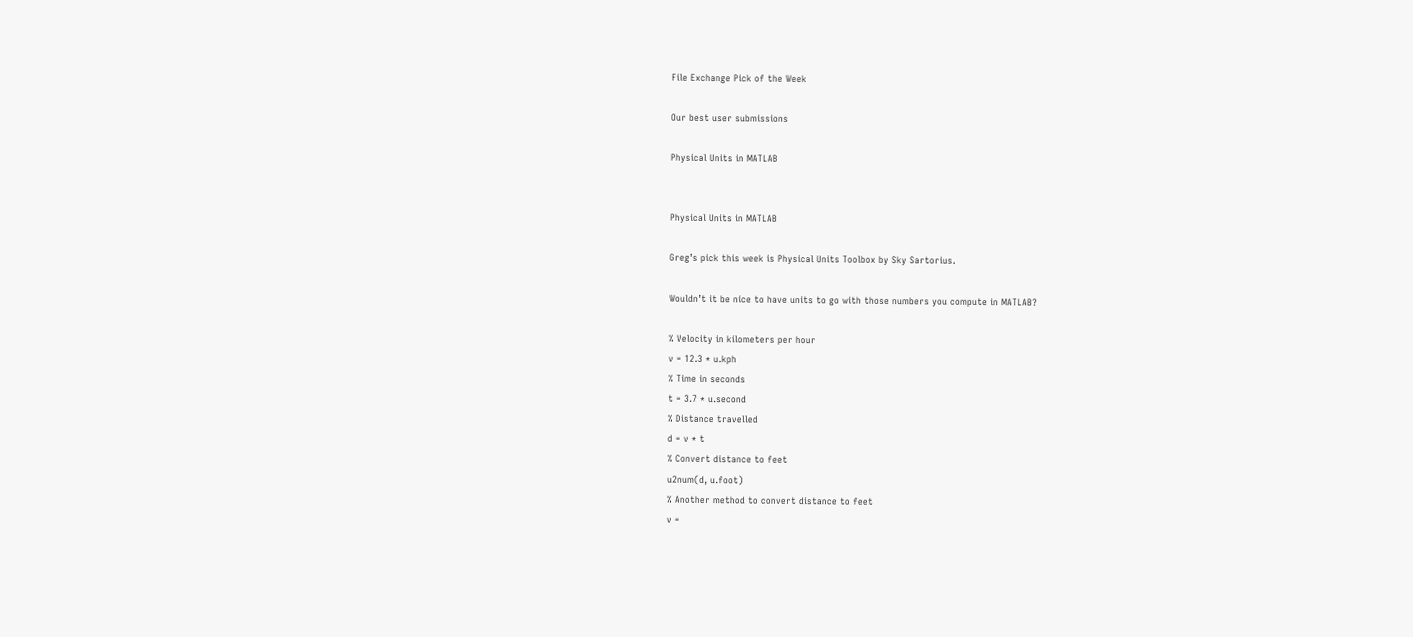File Exchange Pick of the Week

Our best user submissions

Physical Units in MATLAB


Physical Units in MATLAB

Greg’s pick this week is Physical Units Toolbox by Sky Sartorius.

Wouldn’t it be nice to have units to go with those numbers you compute in MATLAB?

% Velocity in kilometers per hour
v = 12.3 * u.kph
% Time in seconds
t = 3.7 * u.second
% Distance travelled
d = v * t
% Convert distance to feet
u2num(d, u.foot)
% Another method to convert distance to feet
v =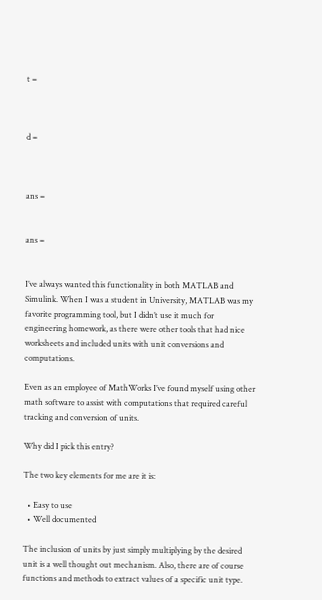t =



d =



ans =


ans =


I’ve always wanted this functionality in both MATLAB and Simulink. When I was a student in University, MATLAB was my favorite programming tool, but I didn’t use it much for engineering homework, as there were other tools that had nice worksheets and included units with unit conversions and computations.

Even as an employee of MathWorks I’ve found myself using other math software to assist with computations that required careful tracking and conversion of units.

Why did I pick this entry?

The two key elements for me are it is:

  • Easy to use
  • Well documented

The inclusion of units by just simply multiplying by the desired unit is a well thought out mechanism. Also, there are of course functions and methods to extract values of a specific unit type.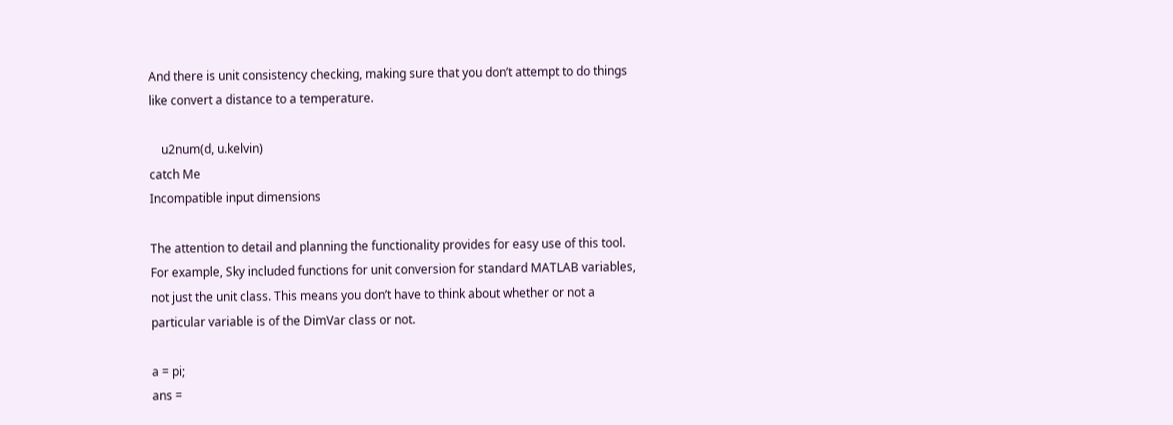And there is unit consistency checking, making sure that you don’t attempt to do things like convert a distance to a temperature.

    u2num(d, u.kelvin)
catch Me
Incompatible input dimensions

The attention to detail and planning the functionality provides for easy use of this tool. For example, Sky included functions for unit conversion for standard MATLAB variables, not just the unit class. This means you don’t have to think about whether or not a particular variable is of the DimVar class or not.

a = pi;
ans =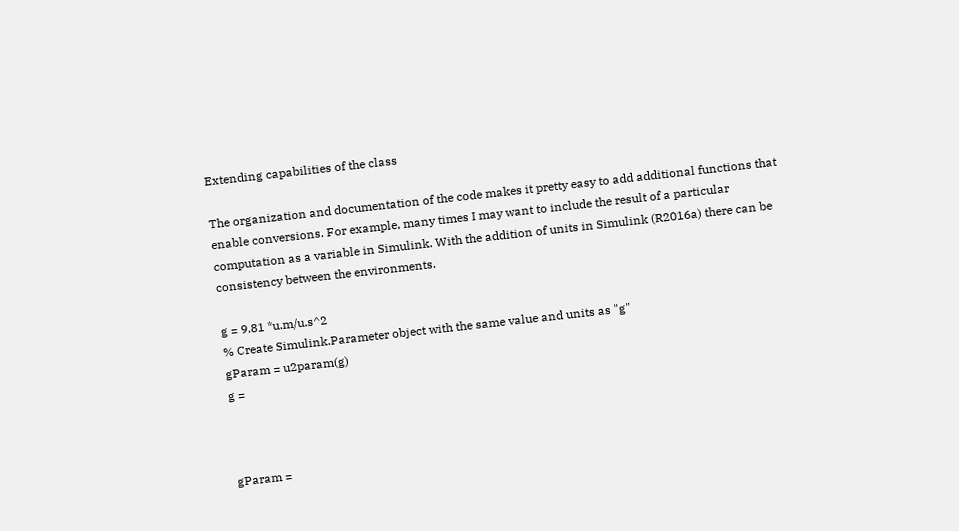Extending capabilities of the class

The organization and documentation of the code makes it pretty easy to add additional functions that enable conversions. For example, many times I may want to include the result of a particular computation as a variable in Simulink. With the addition of units in Simulink (R2016a) there can be consistency between the environments.

g = 9.81 *u.m/u.s^2
% Create Simulink.Parameter object with the same value and units as "g"
gParam = u2param(g)
g =



gParam =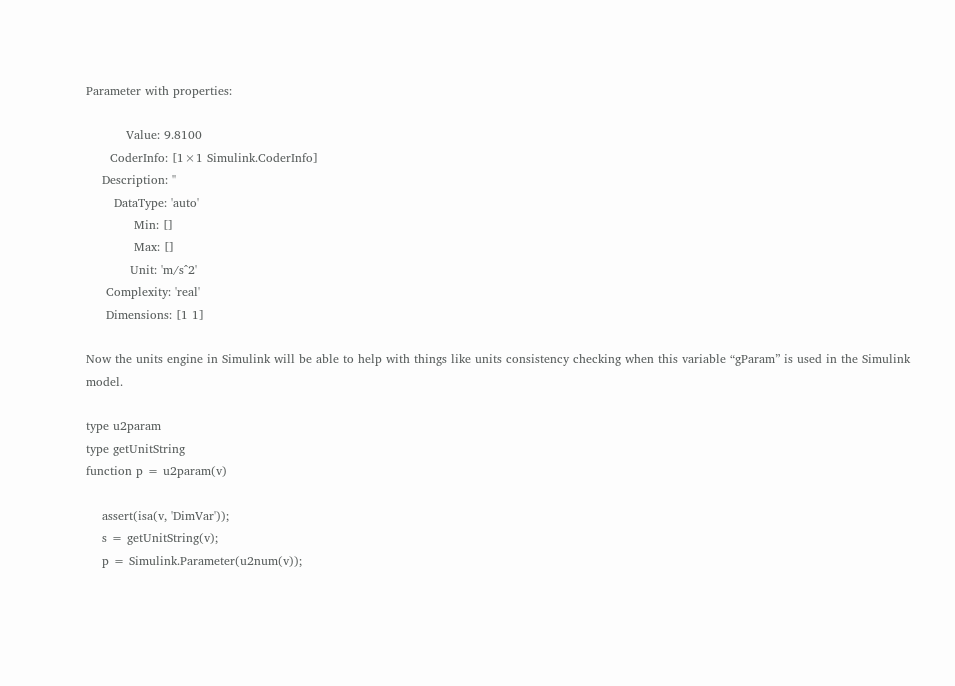Parameter with properties:

          Value: 9.8100
      CoderInfo: [1×1 Simulink.CoderInfo]
    Description: ''
       DataType: 'auto'
            Min: []
            Max: []
           Unit: 'm/s^2'
     Complexity: 'real'
     Dimensions: [1 1]

Now the units engine in Simulink will be able to help with things like units consistency checking when this variable “gParam” is used in the Simulink model.

type u2param
type getUnitString
function p = u2param(v)

    assert(isa(v, 'DimVar'));
    s = getUnitString(v);
    p = Simulink.Parameter(u2num(v));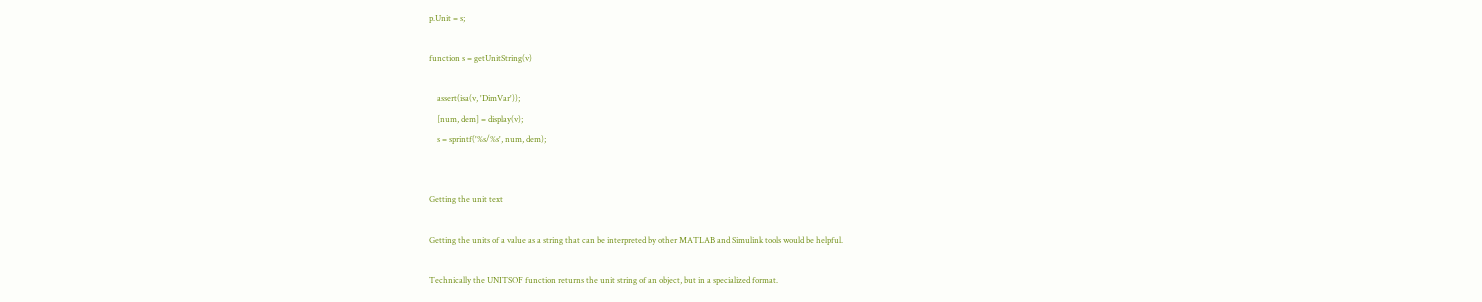p.Unit = s;

function s = getUnitString(v)

    assert(isa(v, 'DimVar'));
    [num, dem] = display(v);
    s = sprintf('%s/%s', num, dem);


Getting the unit text

Getting the units of a value as a string that can be interpreted by other MATLAB and Simulink tools would be helpful.

Technically the UNITSOF function returns the unit string of an object, but in a specialized format.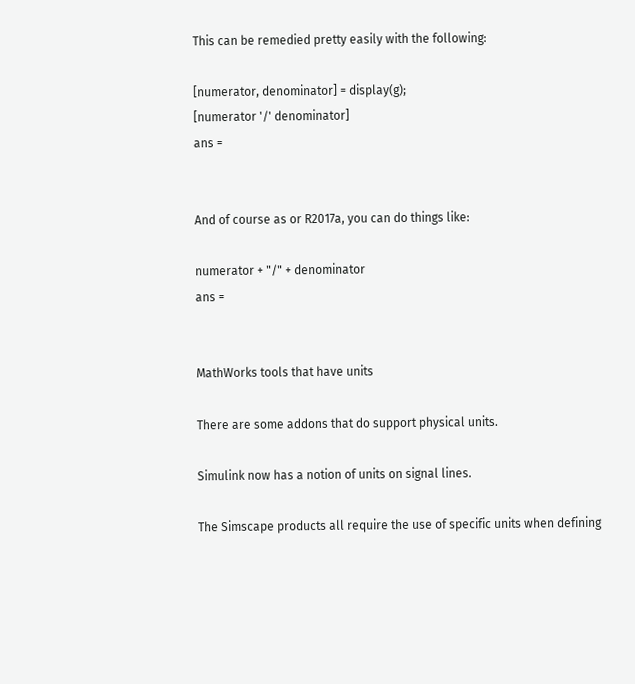This can be remedied pretty easily with the following:

[numerator, denominator] = display(g);
[numerator '/' denominator]
ans =


And of course as or R2017a, you can do things like:

numerator + "/" + denominator
ans =


MathWorks tools that have units

There are some addons that do support physical units.

Simulink now has a notion of units on signal lines.

The Simscape products all require the use of specific units when defining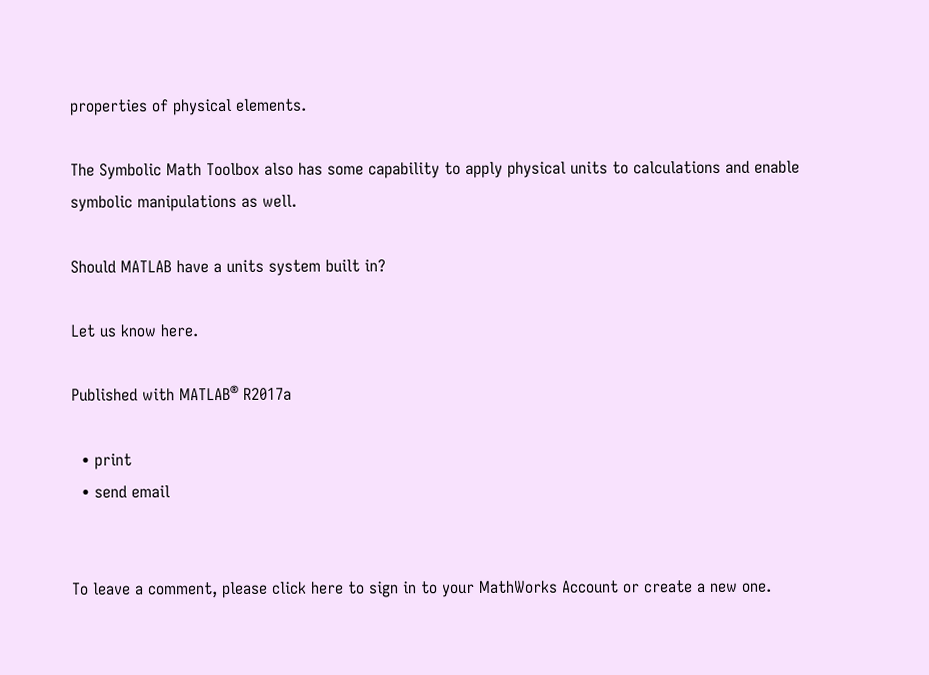properties of physical elements.

The Symbolic Math Toolbox also has some capability to apply physical units to calculations and enable symbolic manipulations as well.

Should MATLAB have a units system built in?

Let us know here.

Published with MATLAB® R2017a

  • print
  • send email


To leave a comment, please click here to sign in to your MathWorks Account or create a new one.